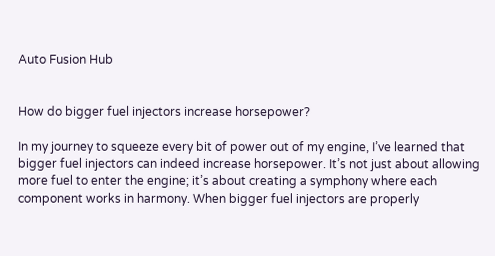Auto Fusion Hub


How do bigger fuel injectors increase horsepower?

In my journey to squeeze every bit of power out of my engine, I’ve learned that bigger fuel injectors can indeed increase horsepower. It’s not just about allowing more fuel to enter the engine; it’s about creating a symphony where each component works in harmony. When bigger fuel injectors are properly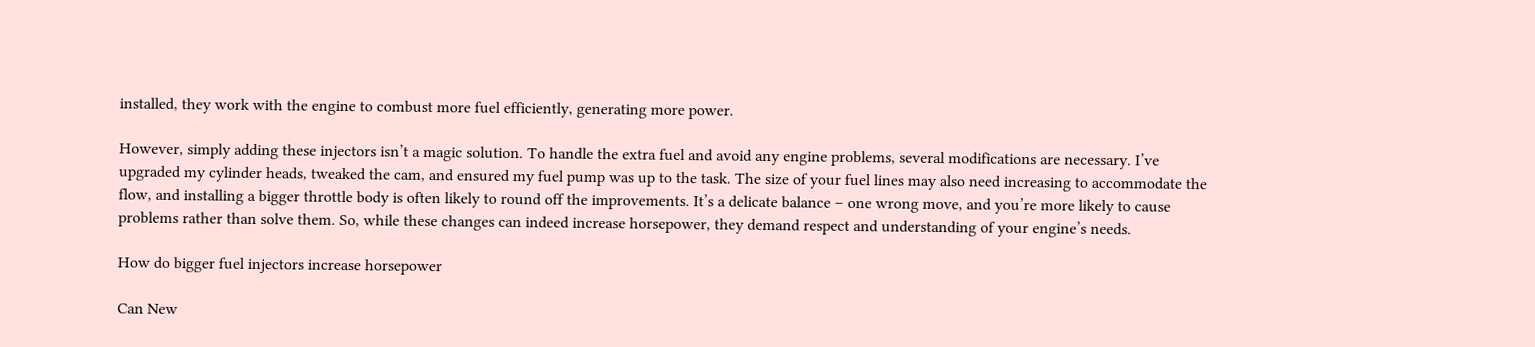installed, they work with the engine to combust more fuel efficiently, generating more power.

However, simply adding these injectors isn’t a magic solution. To handle the extra fuel and avoid any engine problems, several modifications are necessary. I’ve upgraded my cylinder heads, tweaked the cam, and ensured my fuel pump was up to the task. The size of your fuel lines may also need increasing to accommodate the flow, and installing a bigger throttle body is often likely to round off the improvements. It’s a delicate balance – one wrong move, and you’re more likely to cause problems rather than solve them. So, while these changes can indeed increase horsepower, they demand respect and understanding of your engine’s needs.

How do bigger fuel injectors increase horsepower

Can New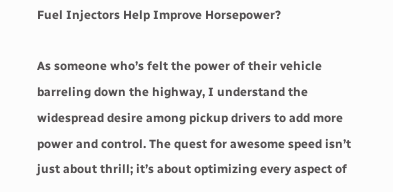Fuel Injectors Help Improve Horsepower?

As someone who’s felt the power of their vehicle barreling down the highway, I understand the widespread desire among pickup drivers to add more power and control. The quest for awesome speed isn’t just about thrill; it’s about optimizing every aspect of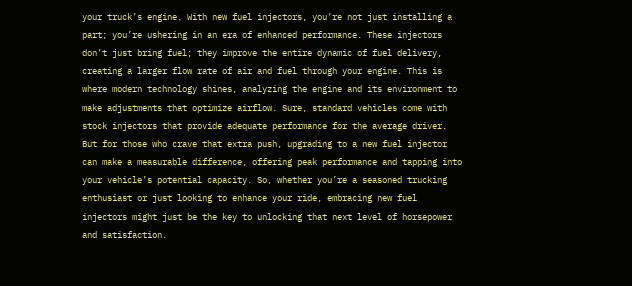your truck’s engine. With new fuel injectors, you’re not just installing a part; you’re ushering in an era of enhanced performance. These injectors don’t just bring fuel; they improve the entire dynamic of fuel delivery, creating a larger flow rate of air and fuel through your engine. This is where modern technology shines, analyzing the engine and its environment to make adjustments that optimize airflow. Sure, standard vehicles come with stock injectors that provide adequate performance for the average driver. But for those who crave that extra push, upgrading to a new fuel injector can make a measurable difference, offering peak performance and tapping into your vehicle’s potential capacity. So, whether you’re a seasoned trucking enthusiast or just looking to enhance your ride, embracing new fuel injectors might just be the key to unlocking that next level of horsepower and satisfaction.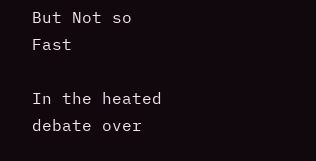But Not so Fast

In the heated debate over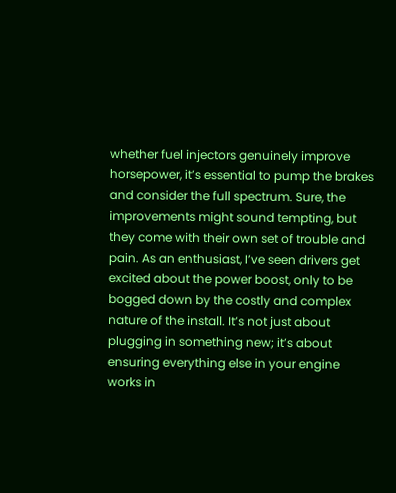whether fuel injectors genuinely improve horsepower, it’s essential to pump the brakes and consider the full spectrum. Sure, the improvements might sound tempting, but they come with their own set of trouble and pain. As an enthusiast, I’ve seen drivers get excited about the power boost, only to be bogged down by the costly and complex nature of the install. It’s not just about plugging in something new; it’s about ensuring everything else in your engine works in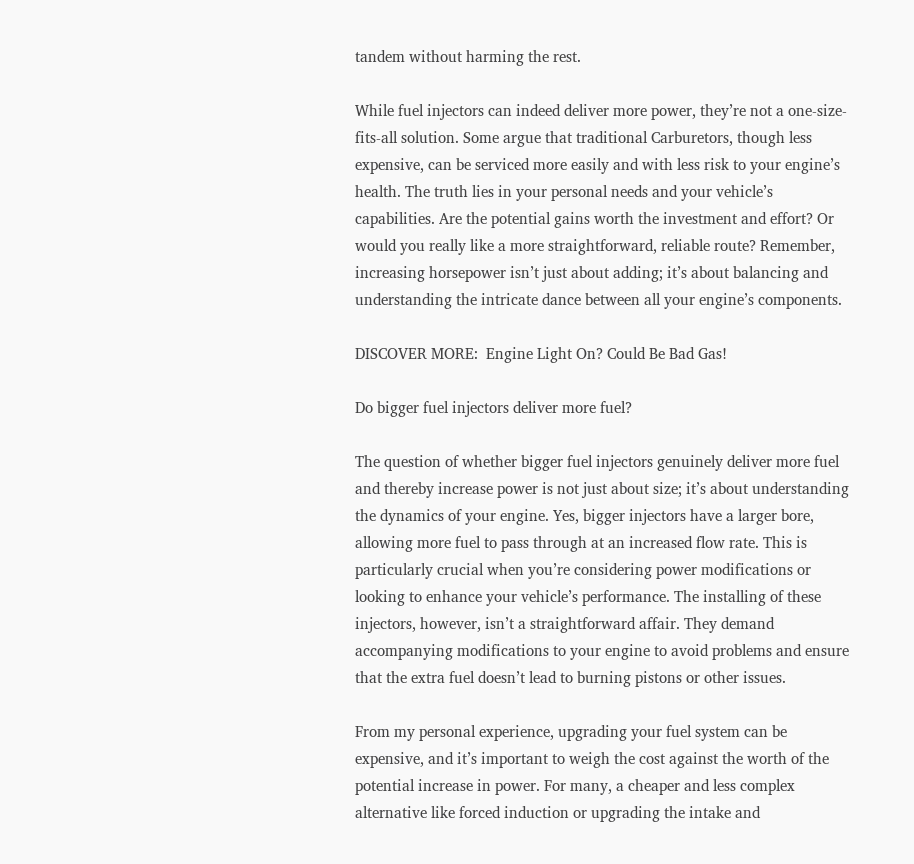tandem without harming the rest.

While fuel injectors can indeed deliver more power, they’re not a one-size-fits-all solution. Some argue that traditional Carburetors, though less expensive, can be serviced more easily and with less risk to your engine’s health. The truth lies in your personal needs and your vehicle’s capabilities. Are the potential gains worth the investment and effort? Or would you really like a more straightforward, reliable route? Remember, increasing horsepower isn’t just about adding; it’s about balancing and understanding the intricate dance between all your engine’s components.

DISCOVER MORE:  Engine Light On? Could Be Bad Gas!

Do bigger fuel injectors deliver more fuel?

The question of whether bigger fuel injectors genuinely deliver more fuel and thereby increase power is not just about size; it’s about understanding the dynamics of your engine. Yes, bigger injectors have a larger bore, allowing more fuel to pass through at an increased flow rate. This is particularly crucial when you’re considering power modifications or looking to enhance your vehicle’s performance. The installing of these injectors, however, isn’t a straightforward affair. They demand accompanying modifications to your engine to avoid problems and ensure that the extra fuel doesn’t lead to burning pistons or other issues.

From my personal experience, upgrading your fuel system can be expensive, and it’s important to weigh the cost against the worth of the potential increase in power. For many, a cheaper and less complex alternative like forced induction or upgrading the intake and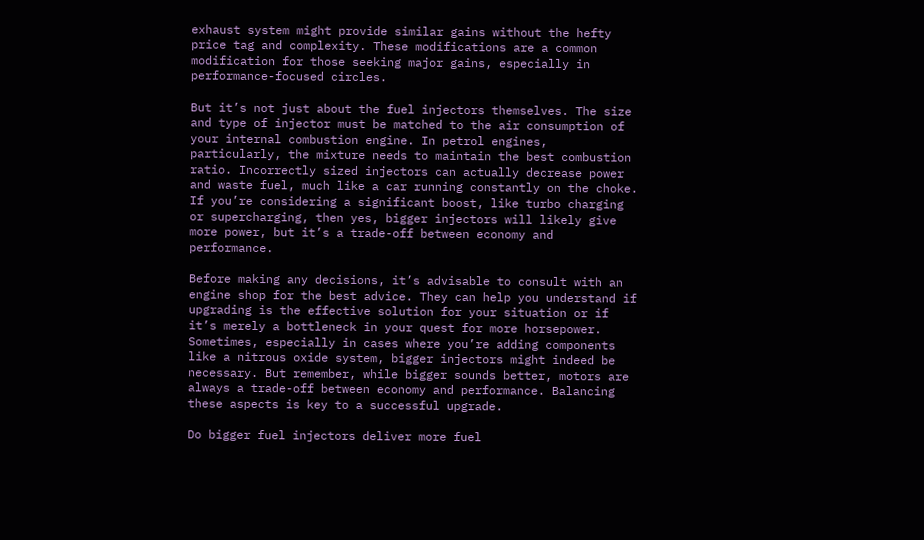exhaust system might provide similar gains without the hefty price tag and complexity. These modifications are a common modification for those seeking major gains, especially in performance-focused circles.

But it’s not just about the fuel injectors themselves. The size and type of injector must be matched to the air consumption of your internal combustion engine. In petrol engines, particularly, the mixture needs to maintain the best combustion ratio. Incorrectly sized injectors can actually decrease power and waste fuel, much like a car running constantly on the choke. If you’re considering a significant boost, like turbo charging or supercharging, then yes, bigger injectors will likely give more power, but it’s a trade-off between economy and performance.

Before making any decisions, it’s advisable to consult with an engine shop for the best advice. They can help you understand if upgrading is the effective solution for your situation or if it’s merely a bottleneck in your quest for more horsepower. Sometimes, especially in cases where you’re adding components like a nitrous oxide system, bigger injectors might indeed be necessary. But remember, while bigger sounds better, motors are always a trade-off between economy and performance. Balancing these aspects is key to a successful upgrade.

Do bigger fuel injectors deliver more fuel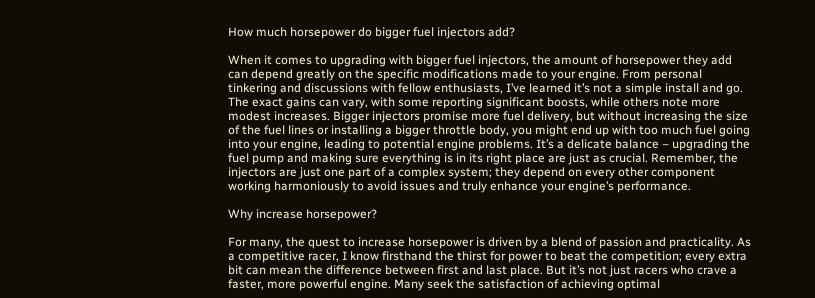How much horsepower do bigger fuel injectors add?

When it comes to upgrading with bigger fuel injectors, the amount of horsepower they add can depend greatly on the specific modifications made to your engine. From personal tinkering and discussions with fellow enthusiasts, I’ve learned it’s not a simple install and go. The exact gains can vary, with some reporting significant boosts, while others note more modest increases. Bigger injectors promise more fuel delivery, but without increasing the size of the fuel lines or installing a bigger throttle body, you might end up with too much fuel going into your engine, leading to potential engine problems. It’s a delicate balance – upgrading the fuel pump and making sure everything is in its right place are just as crucial. Remember, the injectors are just one part of a complex system; they depend on every other component working harmoniously to avoid issues and truly enhance your engine’s performance.

Why increase horsepower?

For many, the quest to increase horsepower is driven by a blend of passion and practicality. As a competitive racer, I know firsthand the thirst for power to beat the competition; every extra bit can mean the difference between first and last place. But it’s not just racers who crave a faster, more powerful engine. Many seek the satisfaction of achieving optimal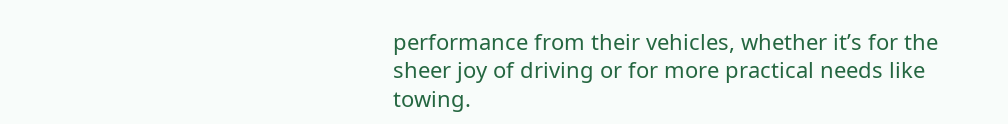performance from their vehicles, whether it’s for the sheer joy of driving or for more practical needs like towing.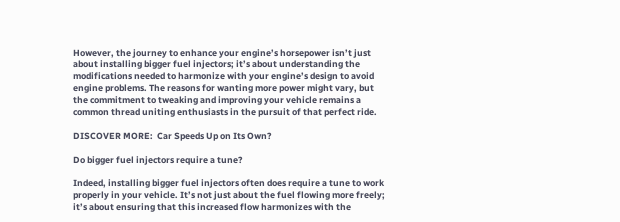However, the journey to enhance your engine’s horsepower isn’t just about installing bigger fuel injectors; it’s about understanding the modifications needed to harmonize with your engine’s design to avoid engine problems. The reasons for wanting more power might vary, but the commitment to tweaking and improving your vehicle remains a common thread uniting enthusiasts in the pursuit of that perfect ride.

DISCOVER MORE:  Car Speeds Up on Its Own?

Do bigger fuel injectors require a tune?

Indeed, installing bigger fuel injectors often does require a tune to work properly in your vehicle. It’s not just about the fuel flowing more freely; it’s about ensuring that this increased flow harmonizes with the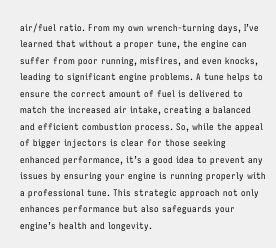air/fuel ratio. From my own wrench-turning days, I’ve learned that without a proper tune, the engine can suffer from poor running, misfires, and even knocks, leading to significant engine problems. A tune helps to ensure the correct amount of fuel is delivered to match the increased air intake, creating a balanced and efficient combustion process. So, while the appeal of bigger injectors is clear for those seeking enhanced performance, it’s a good idea to prevent any issues by ensuring your engine is running properly with a professional tune. This strategic approach not only enhances performance but also safeguards your engine’s health and longevity.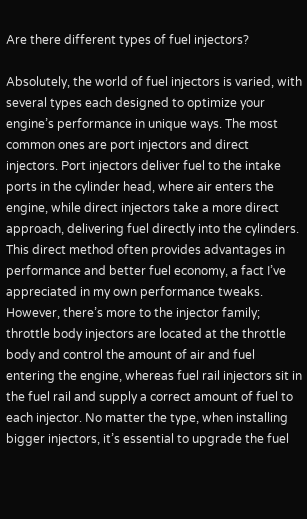Are there different types of fuel injectors?

Absolutely, the world of fuel injectors is varied, with several types each designed to optimize your engine’s performance in unique ways. The most common ones are port injectors and direct injectors. Port injectors deliver fuel to the intake ports in the cylinder head, where air enters the engine, while direct injectors take a more direct approach, delivering fuel directly into the cylinders. This direct method often provides advantages in performance and better fuel economy, a fact I’ve appreciated in my own performance tweaks. However, there’s more to the injector family; throttle body injectors are located at the throttle body and control the amount of air and fuel entering the engine, whereas fuel rail injectors sit in the fuel rail and supply a correct amount of fuel to each injector. No matter the type, when installing bigger injectors, it’s essential to upgrade the fuel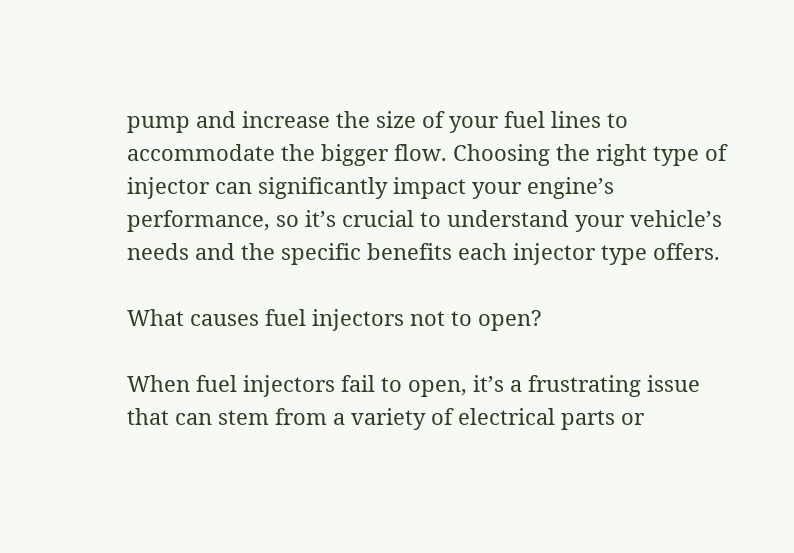pump and increase the size of your fuel lines to accommodate the bigger flow. Choosing the right type of injector can significantly impact your engine’s performance, so it’s crucial to understand your vehicle’s needs and the specific benefits each injector type offers.

What causes fuel injectors not to open?

When fuel injectors fail to open, it’s a frustrating issue that can stem from a variety of electrical parts or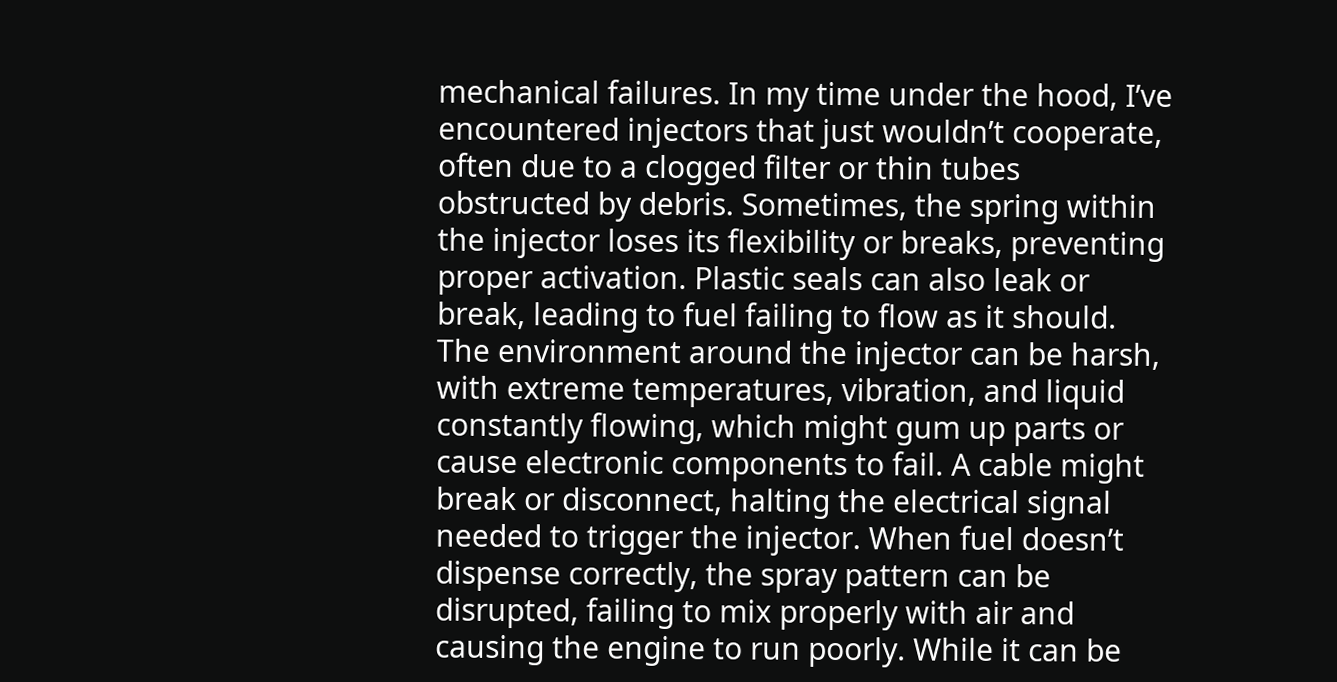mechanical failures. In my time under the hood, I’ve encountered injectors that just wouldn’t cooperate, often due to a clogged filter or thin tubes obstructed by debris. Sometimes, the spring within the injector loses its flexibility or breaks, preventing proper activation. Plastic seals can also leak or break, leading to fuel failing to flow as it should. The environment around the injector can be harsh, with extreme temperatures, vibration, and liquid constantly flowing, which might gum up parts or cause electronic components to fail. A cable might break or disconnect, halting the electrical signal needed to trigger the injector. When fuel doesn’t dispense correctly, the spray pattern can be disrupted, failing to mix properly with air and causing the engine to run poorly. While it can be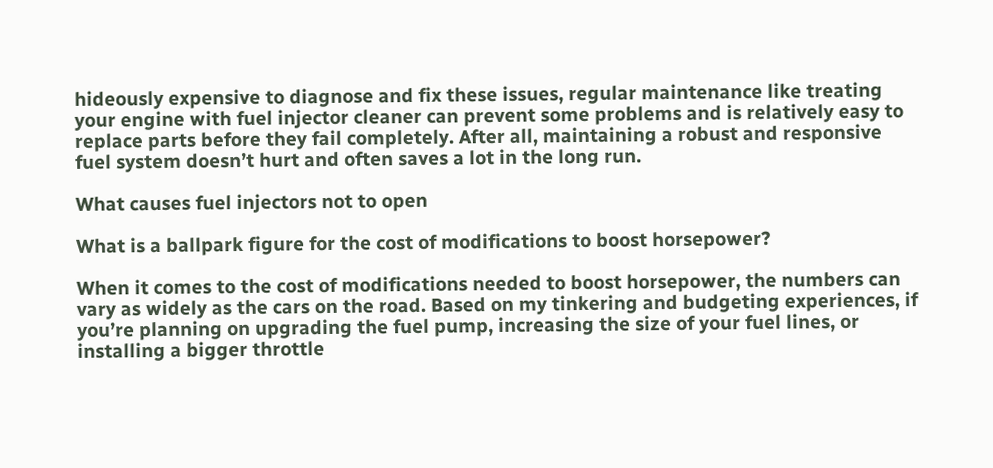hideously expensive to diagnose and fix these issues, regular maintenance like treating your engine with fuel injector cleaner can prevent some problems and is relatively easy to replace parts before they fail completely. After all, maintaining a robust and responsive fuel system doesn’t hurt and often saves a lot in the long run.

What causes fuel injectors not to open

What is a ballpark figure for the cost of modifications to boost horsepower?

When it comes to the cost of modifications needed to boost horsepower, the numbers can vary as widely as the cars on the road. Based on my tinkering and budgeting experiences, if you’re planning on upgrading the fuel pump, increasing the size of your fuel lines, or installing a bigger throttle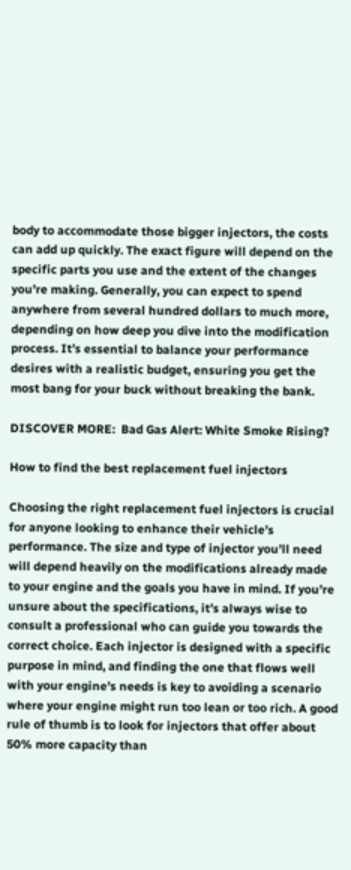body to accommodate those bigger injectors, the costs can add up quickly. The exact figure will depend on the specific parts you use and the extent of the changes you’re making. Generally, you can expect to spend anywhere from several hundred dollars to much more, depending on how deep you dive into the modification process. It’s essential to balance your performance desires with a realistic budget, ensuring you get the most bang for your buck without breaking the bank.

DISCOVER MORE:  Bad Gas Alert: White Smoke Rising?

How to find the best replacement fuel injectors

Choosing the right replacement fuel injectors is crucial for anyone looking to enhance their vehicle’s performance. The size and type of injector you’ll need will depend heavily on the modifications already made to your engine and the goals you have in mind. If you’re unsure about the specifications, it’s always wise to consult a professional who can guide you towards the correct choice. Each injector is designed with a specific purpose in mind, and finding the one that flows well with your engine’s needs is key to avoiding a scenario where your engine might run too lean or too rich. A good rule of thumb is to look for injectors that offer about 50% more capacity than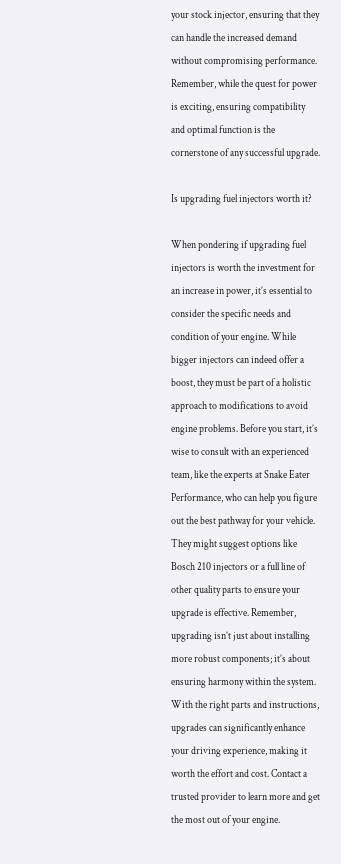your stock injector, ensuring that they can handle the increased demand without compromising performance. Remember, while the quest for power is exciting, ensuring compatibility and optimal function is the cornerstone of any successful upgrade.

Is upgrading fuel injectors worth it?

When pondering if upgrading fuel injectors is worth the investment for an increase in power, it’s essential to consider the specific needs and condition of your engine. While bigger injectors can indeed offer a boost, they must be part of a holistic approach to modifications to avoid engine problems. Before you start, it’s wise to consult with an experienced team, like the experts at Snake Eater Performance, who can help you figure out the best pathway for your vehicle. They might suggest options like Bosch 210 injectors or a full line of other quality parts to ensure your upgrade is effective. Remember, upgrading isn’t just about installing more robust components; it’s about ensuring harmony within the system. With the right parts and instructions, upgrades can significantly enhance your driving experience, making it worth the effort and cost. Contact a trusted provider to learn more and get the most out of your engine.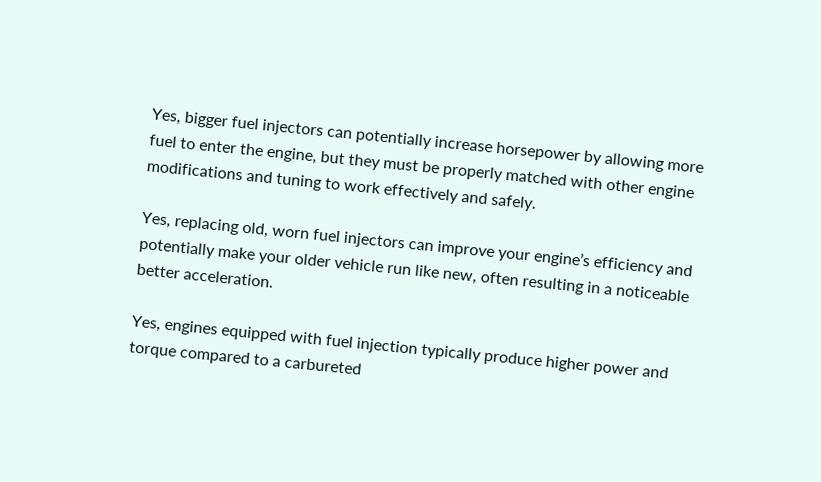Yes, bigger fuel injectors can potentially increase horsepower by allowing more fuel to enter the engine, but they must be properly matched with other engine modifications and tuning to work effectively and safely.

Yes, replacing old, worn fuel injectors can improve your engine’s efficiency and potentially make your older vehicle run like new, often resulting in a noticeable better acceleration.

Yes, engines equipped with fuel injection typically produce higher power and torque compared to a carbureted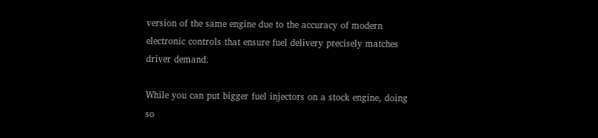version of the same engine due to the accuracy of modern electronic controls that ensure fuel delivery precisely matches driver demand.

While you can put bigger fuel injectors on a stock engine, doing so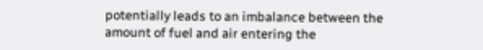potentially leads to an imbalance between the amount of fuel and air entering the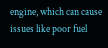engine, which can cause issues like poor fuel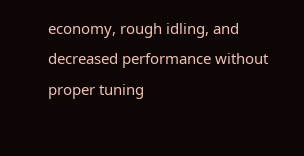economy, rough idling, and decreased performance without proper tuning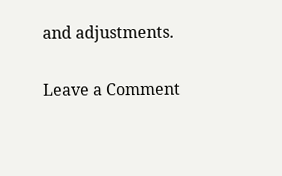and adjustments.

Leave a Comment